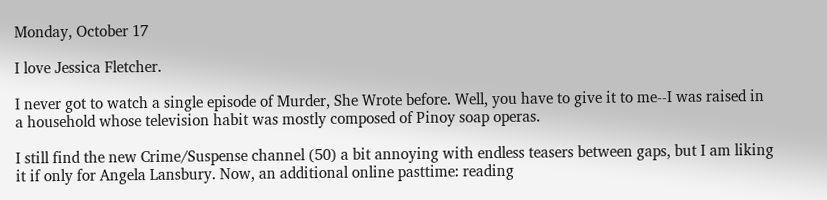Monday, October 17

I love Jessica Fletcher.

I never got to watch a single episode of Murder, She Wrote before. Well, you have to give it to me--I was raised in a household whose television habit was mostly composed of Pinoy soap operas.

I still find the new Crime/Suspense channel (50) a bit annoying with endless teasers between gaps, but I am liking it if only for Angela Lansbury. Now, an additional online pasttime: reading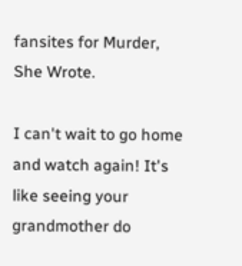fansites for Murder, She Wrote.

I can't wait to go home and watch again! It's like seeing your grandmother do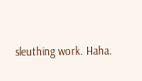sleuthing work. Haha.